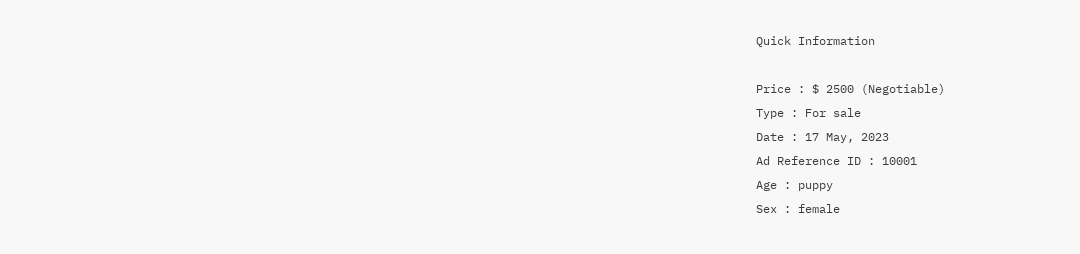Quick Information

Price : $ 2500 (Negotiable)
Type : For sale
Date : 17 May, 2023
Ad Reference ID : 10001
Age : puppy
Sex : female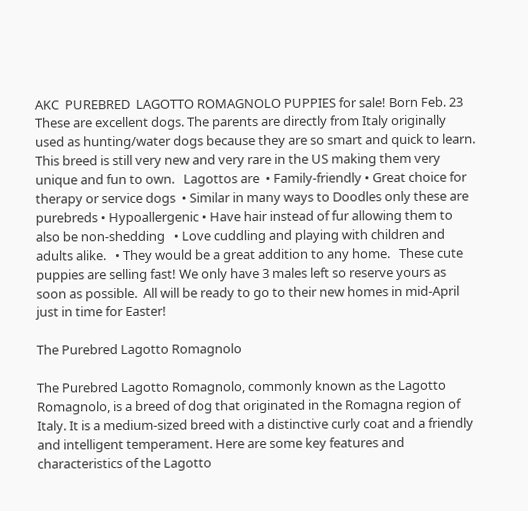AKC  PUREBRED  LAGOTTO ROMAGNOLO PUPPIES for sale! Born Feb. 23 These are excellent dogs. The parents are directly from Italy originally used as hunting/water dogs because they are so smart and quick to learn. This breed is still very new and very rare in the US making them very unique and fun to own.   Lagottos are  • Family-friendly • Great choice for therapy or service dogs  • Similar in many ways to Doodles only these are purebreds • Hypoallergenic • Have hair instead of fur allowing them to also be non-shedding   • Love cuddling and playing with children and adults alike.   • They would be a great addition to any home.   These cute puppies are selling fast! We only have 3 males left so reserve yours as soon as possible.  All will be ready to go to their new homes in mid-April just in time for Easter!

The Purebred Lagotto Romagnolo

The Purebred Lagotto Romagnolo, commonly known as the Lagotto Romagnolo, is a breed of dog that originated in the Romagna region of Italy. It is a medium-sized breed with a distinctive curly coat and a friendly and intelligent temperament. Here are some key features and characteristics of the Lagotto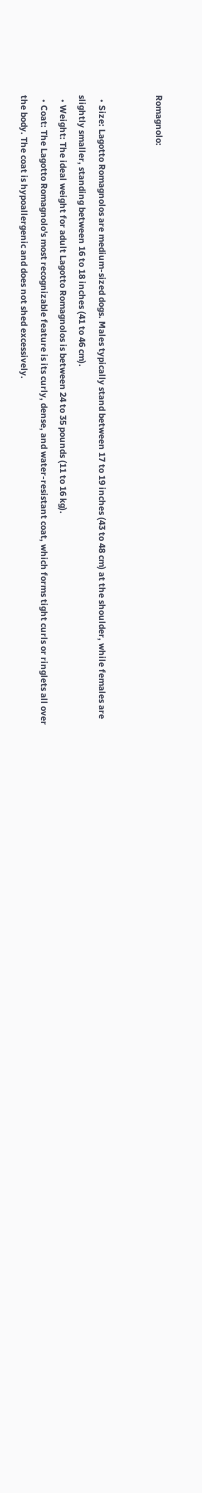Romagnolo:


  • Size: Lagotto Romagnolos are medium-sized dogs. Males typically stand between 17 to 19 inches (43 to 48 cm) at the shoulder, while females are slightly smaller, standing between 16 to 18 inches (41 to 46 cm).
  • Weight: The ideal weight for adult Lagotto Romagnolos is between 24 to 35 pounds (11 to 16 kg).
  • Coat: The Lagotto Romagnolo's most recognizable feature is its curly, dense, and water-resistant coat, which forms tight curls or ringlets all over the body. The coat is hypoallergenic and does not shed excessively.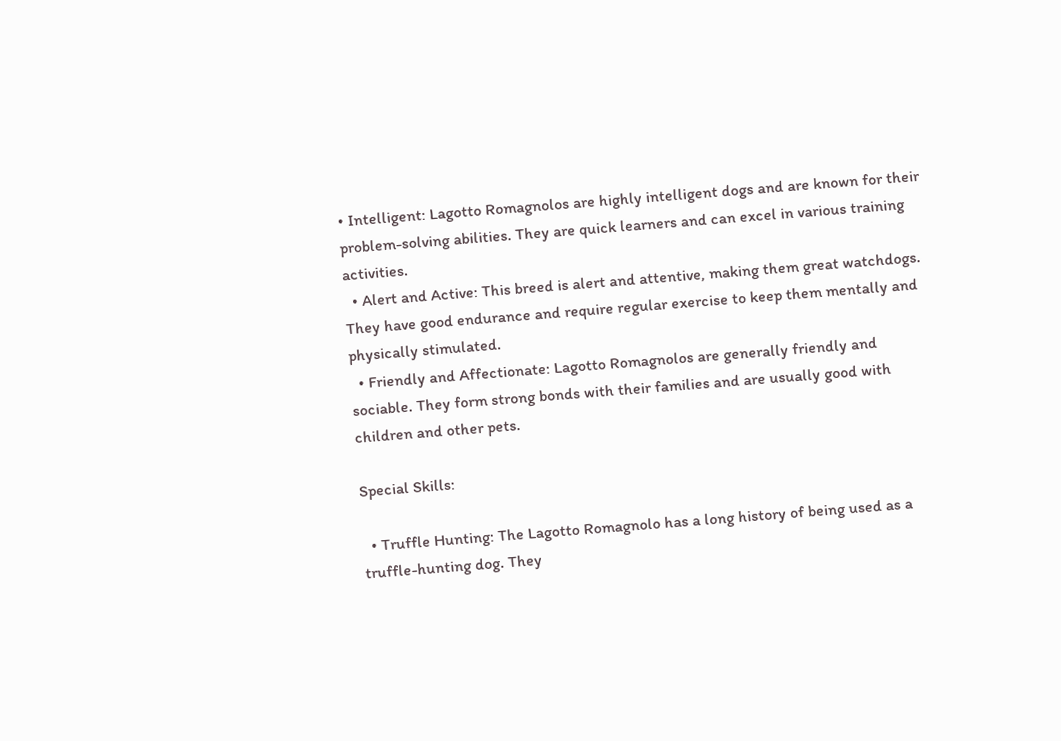• Intelligent: Lagotto Romagnolos are highly intelligent dogs and are known for their problem-solving abilities. They are quick learners and can excel in various training activities.
  • Alert and Active: This breed is alert and attentive, making them great watchdogs. They have good endurance and require regular exercise to keep them mentally and physically stimulated.
  • Friendly and Affectionate: Lagotto Romagnolos are generally friendly and sociable. They form strong bonds with their families and are usually good with children and other pets.

Special Skills:

  • Truffle Hunting: The Lagotto Romagnolo has a long history of being used as a truffle-hunting dog. They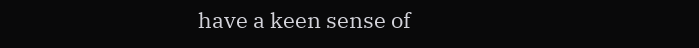have a keen sense of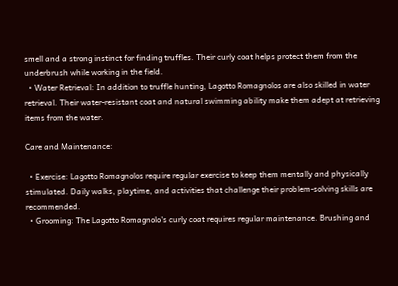smell and a strong instinct for finding truffles. Their curly coat helps protect them from the underbrush while working in the field.
  • Water Retrieval: In addition to truffle hunting, Lagotto Romagnolos are also skilled in water retrieval. Their water-resistant coat and natural swimming ability make them adept at retrieving items from the water.

Care and Maintenance:

  • Exercise: Lagotto Romagnolos require regular exercise to keep them mentally and physically stimulated. Daily walks, playtime, and activities that challenge their problem-solving skills are recommended.
  • Grooming: The Lagotto Romagnolo's curly coat requires regular maintenance. Brushing and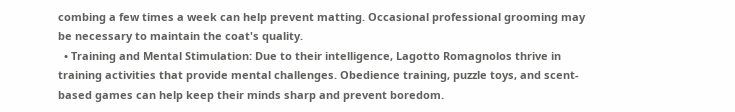combing a few times a week can help prevent matting. Occasional professional grooming may be necessary to maintain the coat's quality.
  • Training and Mental Stimulation: Due to their intelligence, Lagotto Romagnolos thrive in training activities that provide mental challenges. Obedience training, puzzle toys, and scent-based games can help keep their minds sharp and prevent boredom.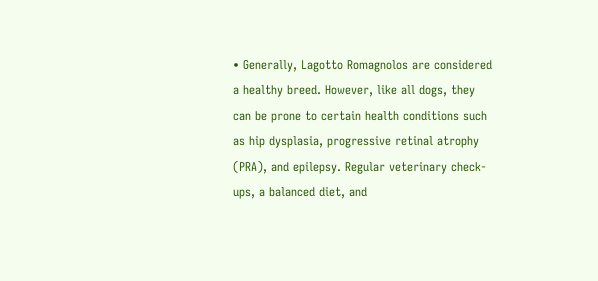• Generally, Lagotto Romagnolos are considered a healthy breed. However, like all dogs, they can be prone to certain health conditions such as hip dysplasia, progressive retinal atrophy (PRA), and epilepsy. Regular veterinary check-ups, a balanced diet, and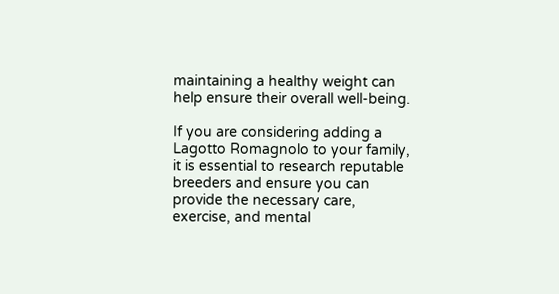maintaining a healthy weight can help ensure their overall well-being.

If you are considering adding a Lagotto Romagnolo to your family, it is essential to research reputable breeders and ensure you can provide the necessary care, exercise, and mental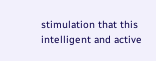stimulation that this intelligent and active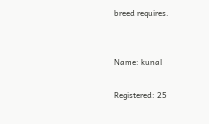breed requires.


Name: kunal

Registered: 25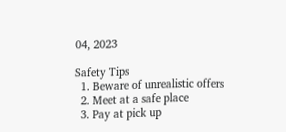04, 2023

Safety Tips
  1. Beware of unrealistic offers
  2. Meet at a safe place
  3. Pay at pick up